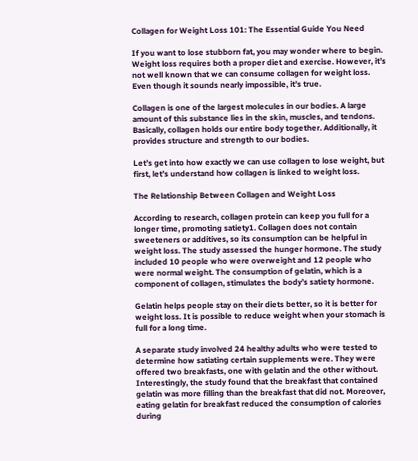Collagen for Weight Loss 101: The Essential Guide You Need

If you want to lose stubborn fat, you may wonder where to begin. Weight loss requires both a proper diet and exercise. However, it’s not well known that we can consume collagen for weight loss. Even though it sounds nearly impossible, it’s true.

Collagen is one of the largest molecules in our bodies. A large amount of this substance lies in the skin, muscles, and tendons. Basically, collagen holds our entire body together. Additionally, it provides structure and strength to our bodies.

Let’s get into how exactly we can use collagen to lose weight, but first, let’s understand how collagen is linked to weight loss.

The Relationship Between Collagen and Weight Loss

According to research, collagen protein can keep you full for a longer time, promoting satiety1. Collagen does not contain sweeteners or additives, so its consumption can be helpful in weight loss. The study assessed the hunger hormone. The study included 10 people who were overweight and 12 people who were normal weight. The consumption of gelatin, which is a component of collagen, stimulates the body’s satiety hormone.

Gelatin helps people stay on their diets better, so it is better for weight loss. It is possible to reduce weight when your stomach is full for a long time.

A separate study involved 24 healthy adults who were tested to determine how satiating certain supplements were. They were offered two breakfasts, one with gelatin and the other without. Interestingly, the study found that the breakfast that contained gelatin was more filling than the breakfast that did not. Moreover, eating gelatin for breakfast reduced the consumption of calories during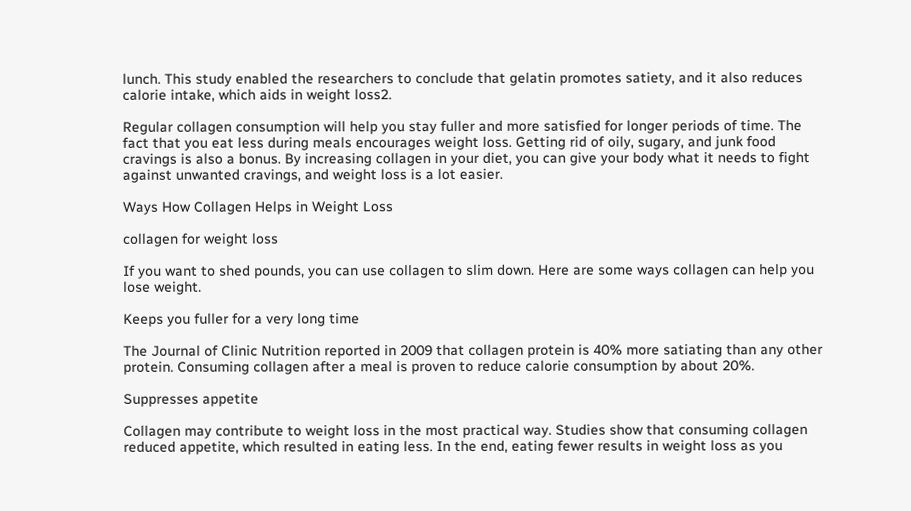lunch. This study enabled the researchers to conclude that gelatin promotes satiety, and it also reduces calorie intake, which aids in weight loss2.

Regular collagen consumption will help you stay fuller and more satisfied for longer periods of time. The fact that you eat less during meals encourages weight loss. Getting rid of oily, sugary, and junk food cravings is also a bonus. By increasing collagen in your diet, you can give your body what it needs to fight against unwanted cravings, and weight loss is a lot easier.

Ways How Collagen Helps in Weight Loss

collagen for weight loss

If you want to shed pounds, you can use collagen to slim down. Here are some ways collagen can help you lose weight.

Keeps you fuller for a very long time

The Journal of Clinic Nutrition reported in 2009 that collagen protein is 40% more satiating than any other protein. Consuming collagen after a meal is proven to reduce calorie consumption by about 20%.

Suppresses appetite

Collagen may contribute to weight loss in the most practical way. Studies show that consuming collagen reduced appetite, which resulted in eating less. In the end, eating fewer results in weight loss as you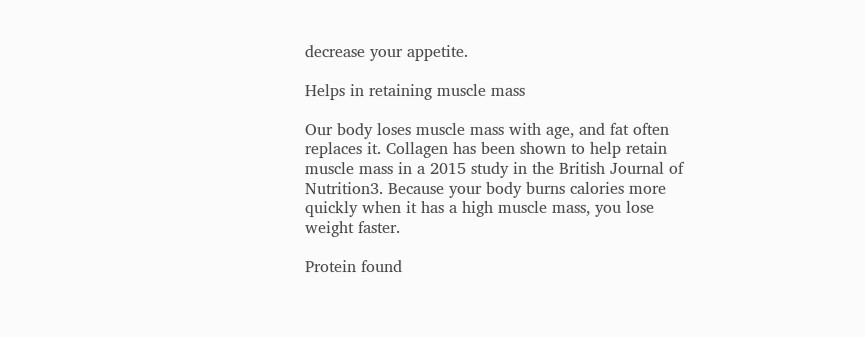decrease your appetite.

Helps in retaining muscle mass

Our body loses muscle mass with age, and fat often replaces it. Collagen has been shown to help retain muscle mass in a 2015 study in the British Journal of Nutrition3. Because your body burns calories more quickly when it has a high muscle mass, you lose weight faster.

Protein found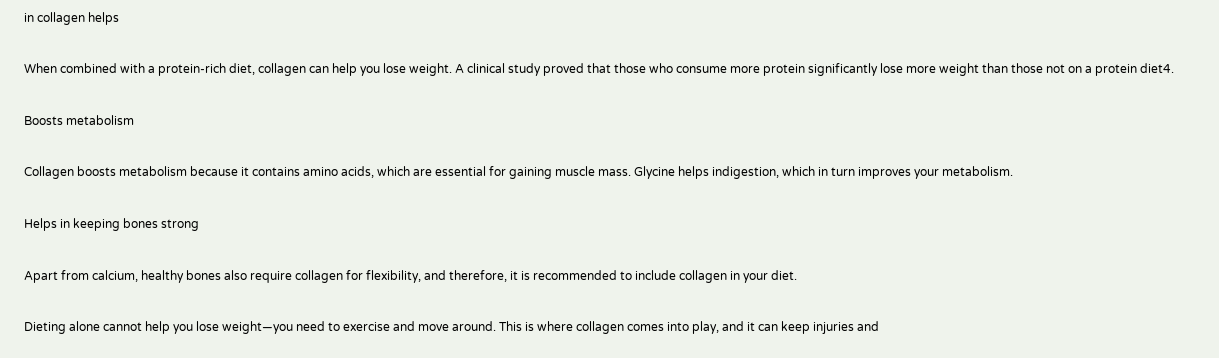in collagen helps

When combined with a protein-rich diet, collagen can help you lose weight. A clinical study proved that those who consume more protein significantly lose more weight than those not on a protein diet4.

Boosts metabolism

Collagen boosts metabolism because it contains amino acids, which are essential for gaining muscle mass. Glycine helps indigestion, which in turn improves your metabolism.

Helps in keeping bones strong

Apart from calcium, healthy bones also require collagen for flexibility, and therefore, it is recommended to include collagen in your diet.

Dieting alone cannot help you lose weight—you need to exercise and move around. This is where collagen comes into play, and it can keep injuries and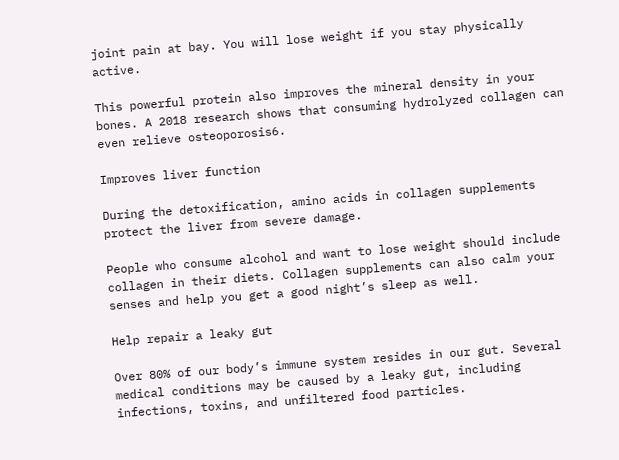joint pain at bay. You will lose weight if you stay physically active.

This powerful protein also improves the mineral density in your bones. A 2018 research shows that consuming hydrolyzed collagen can even relieve osteoporosis6.

Improves liver function

During the detoxification, amino acids in collagen supplements protect the liver from severe damage.

People who consume alcohol and want to lose weight should include collagen in their diets. Collagen supplements can also calm your senses and help you get a good night’s sleep as well.

Help repair a leaky gut

Over 80% of our body’s immune system resides in our gut. Several medical conditions may be caused by a leaky gut, including infections, toxins, and unfiltered food particles.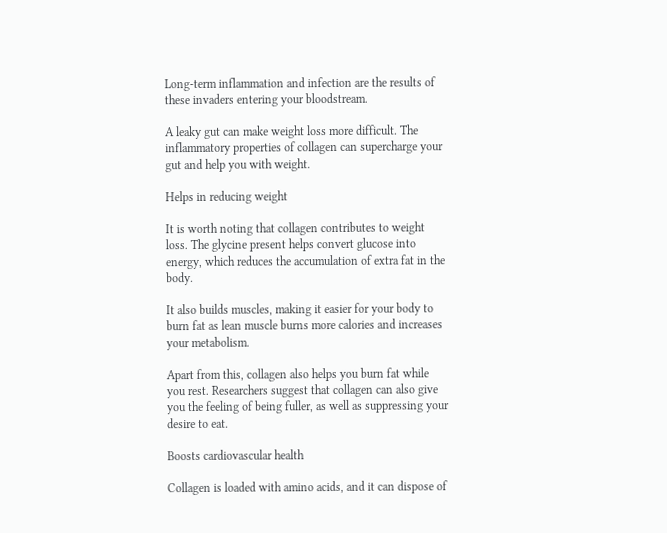Long-term inflammation and infection are the results of these invaders entering your bloodstream.

A leaky gut can make weight loss more difficult. The inflammatory properties of collagen can supercharge your gut and help you with weight.

Helps in reducing weight

It is worth noting that collagen contributes to weight loss. The glycine present helps convert glucose into energy, which reduces the accumulation of extra fat in the body.

It also builds muscles, making it easier for your body to burn fat as lean muscle burns more calories and increases your metabolism.

Apart from this, collagen also helps you burn fat while you rest. Researchers suggest that collagen can also give you the feeling of being fuller, as well as suppressing your desire to eat.

Boosts cardiovascular health

Collagen is loaded with amino acids, and it can dispose of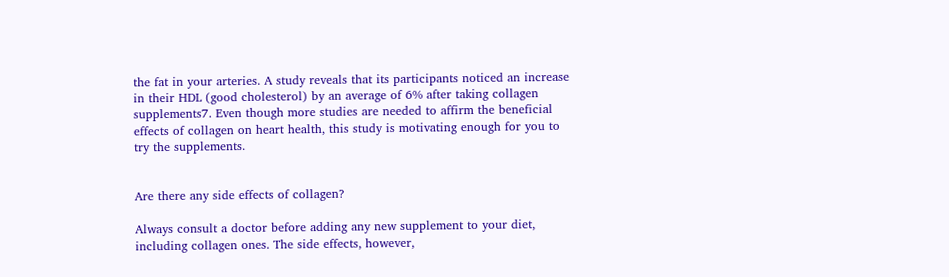the fat in your arteries. A study reveals that its participants noticed an increase in their HDL (good cholesterol) by an average of 6% after taking collagen supplements7. Even though more studies are needed to affirm the beneficial effects of collagen on heart health, this study is motivating enough for you to try the supplements.


Are there any side effects of collagen?

Always consult a doctor before adding any new supplement to your diet, including collagen ones. The side effects, however,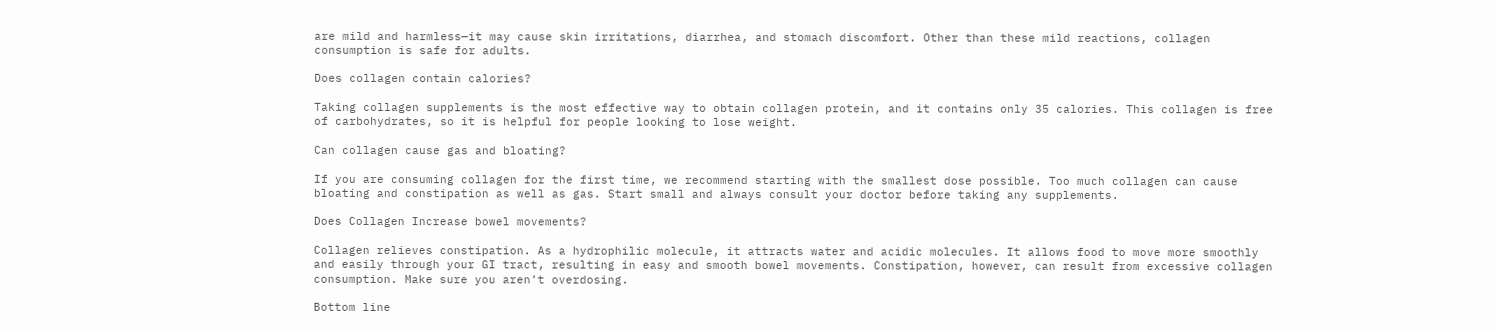are mild and harmless—it may cause skin irritations, diarrhea, and stomach discomfort. Other than these mild reactions, collagen consumption is safe for adults.

Does collagen contain calories?

Taking collagen supplements is the most effective way to obtain collagen protein, and it contains only 35 calories. This collagen is free of carbohydrates, so it is helpful for people looking to lose weight.

Can collagen cause gas and bloating?

If you are consuming collagen for the first time, we recommend starting with the smallest dose possible. Too much collagen can cause bloating and constipation as well as gas. Start small and always consult your doctor before taking any supplements.

Does Collagen Increase bowel movements?

Collagen relieves constipation. As a hydrophilic molecule, it attracts water and acidic molecules. It allows food to move more smoothly and easily through your GI tract, resulting in easy and smooth bowel movements. Constipation, however, can result from excessive collagen consumption. Make sure you aren’t overdosing.

Bottom line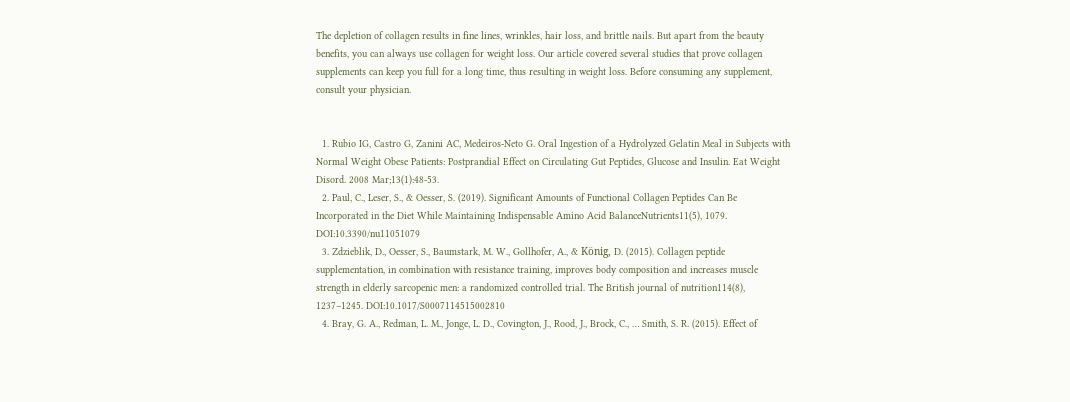The depletion of collagen results in fine lines, wrinkles, hair loss, and brittle nails. But apart from the beauty benefits, you can always use collagen for weight loss. Our article covered several studies that prove collagen supplements can keep you full for a long time, thus resulting in weight loss. Before consuming any supplement, consult your physician.


  1. Rubio IG, Castro G, Zanini AC, Medeiros-Neto G. Oral Ingestion of a Hydrolyzed Gelatin Meal in Subjects with Normal Weight Obese Patients: Postprandial Effect on Circulating Gut Peptides, Glucose and Insulin. Eat Weight Disord. 2008 Mar;13(1):48-53.
  2. Paul, C., Leser, S., & Oesser, S. (2019). Significant Amounts of Functional Collagen Peptides Can Be Incorporated in the Diet While Maintaining Indispensable Amino Acid BalanceNutrients11(5), 1079. DOI:10.3390/nu11051079
  3. Zdzieblik, D., Oesser, S., Baumstark, M. W., Gollhofer, A., & König, D. (2015). Collagen peptide supplementation, in combination with resistance training, improves body composition and increases muscle strength in elderly sarcopenic men: a randomized controlled trial. The British journal of nutrition114(8), 1237–1245. DOI:10.1017/S0007114515002810
  4. Bray, G. A., Redman, L. M., Jonge, L. D., Covington, J., Rood, J., Brock, C., … Smith, S. R. (2015). Effect of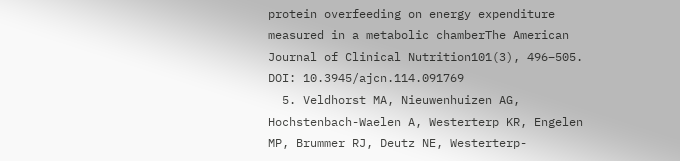protein overfeeding on energy expenditure measured in a metabolic chamberThe American Journal of Clinical Nutrition101(3), 496–505. DOI: 10.3945/ajcn.114.091769
  5. Veldhorst MA, Nieuwenhuizen AG, Hochstenbach-Waelen A, Westerterp KR, Engelen MP, Brummer RJ, Deutz NE, Westerterp-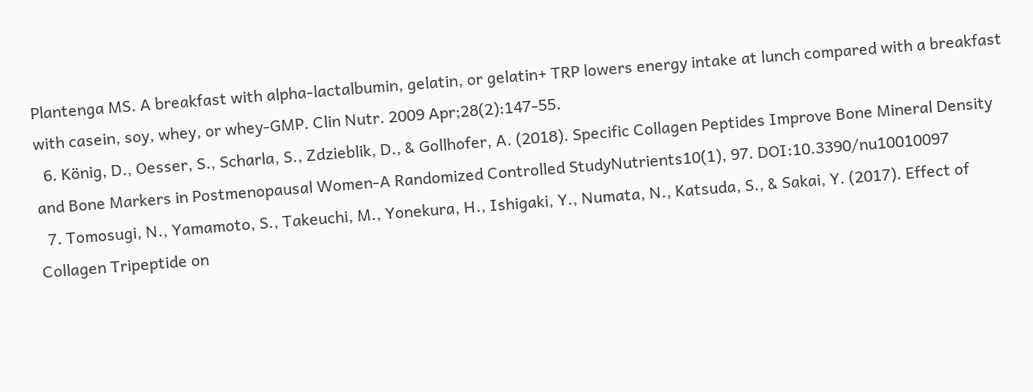Plantenga MS. A breakfast with alpha-lactalbumin, gelatin, or gelatin+ TRP lowers energy intake at lunch compared with a breakfast with casein, soy, whey, or whey-GMP. Clin Nutr. 2009 Apr;28(2):147-55.
  6. König, D., Oesser, S., Scharla, S., Zdzieblik, D., & Gollhofer, A. (2018). Specific Collagen Peptides Improve Bone Mineral Density and Bone Markers in Postmenopausal Women-A Randomized Controlled StudyNutrients10(1), 97. DOI:10.3390/nu10010097
  7. Tomosugi, N., Yamamoto, S., Takeuchi, M., Yonekura, H., Ishigaki, Y., Numata, N., Katsuda, S., & Sakai, Y. (2017). Effect of Collagen Tripeptide on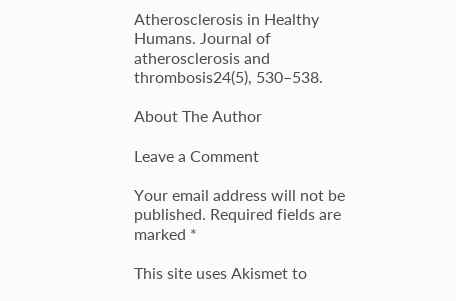Atherosclerosis in Healthy Humans. Journal of atherosclerosis and thrombosis24(5), 530–538.

About The Author

Leave a Comment

Your email address will not be published. Required fields are marked *

This site uses Akismet to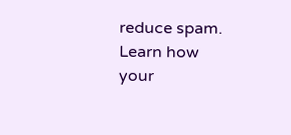reduce spam. Learn how your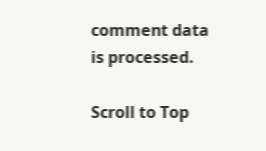comment data is processed.

Scroll to Top